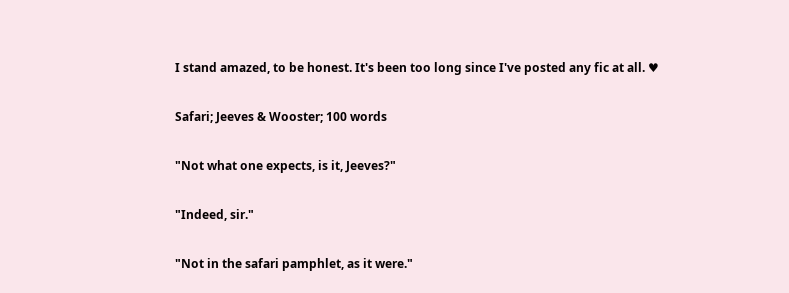I stand amazed, to be honest. It's been too long since I've posted any fic at all. ♥

Safari; Jeeves & Wooster; 100 words

"Not what one expects, is it, Jeeves?"

"Indeed, sir."

"Not in the safari pamphlet, as it were."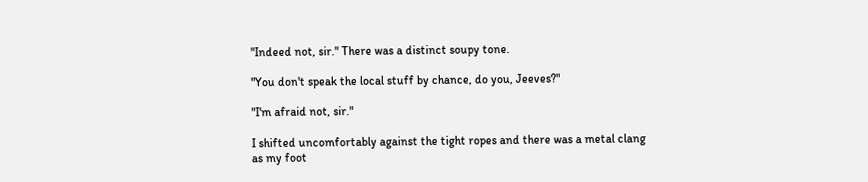"Indeed not, sir." There was a distinct soupy tone.

"You don't speak the local stuff by chance, do you, Jeeves?"

"I'm afraid not, sir."

I shifted uncomfortably against the tight ropes and there was a metal clang as my foot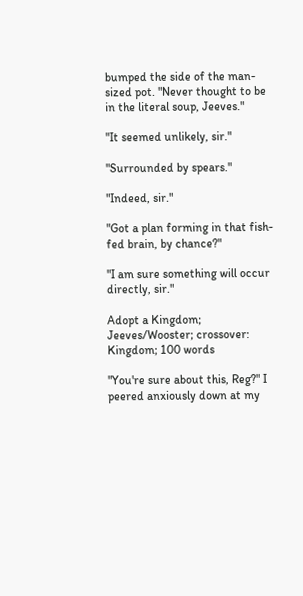bumped the side of the man-sized pot. "Never thought to be in the literal soup, Jeeves."

"It seemed unlikely, sir."

"Surrounded by spears."

"Indeed, sir."

"Got a plan forming in that fish-fed brain, by chance?"

"I am sure something will occur directly, sir."

Adopt a Kingdom; Jeeves/Wooster; crossover: Kingdom; 100 words

"You're sure about this, Reg?" I peered anxiously down at my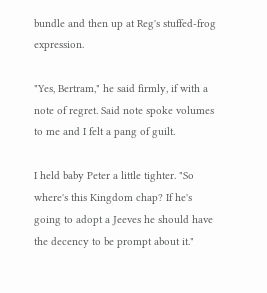bundle and then up at Reg's stuffed-frog expression.

"Yes, Bertram," he said firmly, if with a note of regret. Said note spoke volumes to me and I felt a pang of guilt.

I held baby Peter a little tighter. "So where's this Kingdom chap? If he's going to adopt a Jeeves he should have the decency to be prompt about it."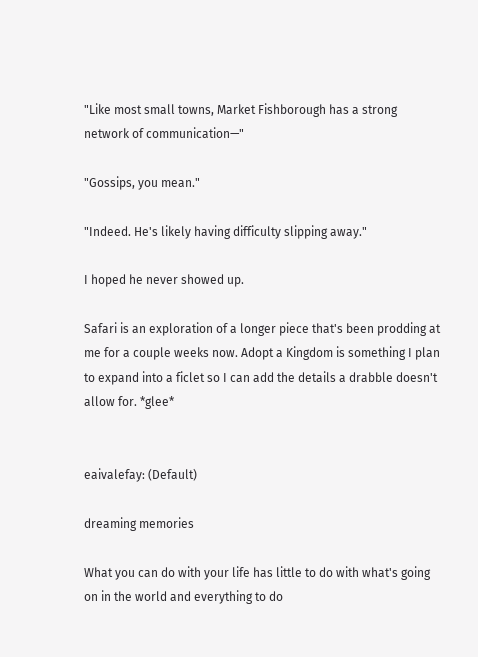"Like most small towns, Market Fishborough has a strong network of communication—"

"Gossips, you mean."

"Indeed. He's likely having difficulty slipping away."

I hoped he never showed up.

Safari is an exploration of a longer piece that's been prodding at me for a couple weeks now. Adopt a Kingdom is something I plan to expand into a ficlet so I can add the details a drabble doesn't allow for. *glee*


eaivalefay: (Default)

dreaming memories

What you can do with your life has little to do with what's going on in the world and everything to do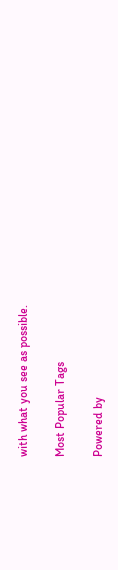with what you see as possible.

Most Popular Tags

Powered by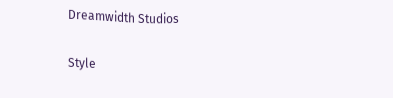Dreamwidth Studios

Style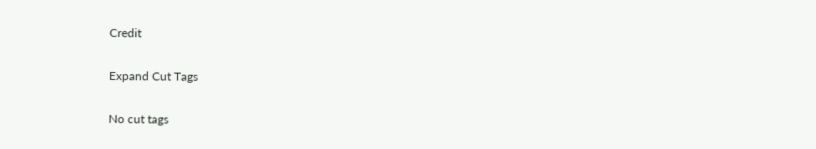Credit

Expand Cut Tags

No cut tags